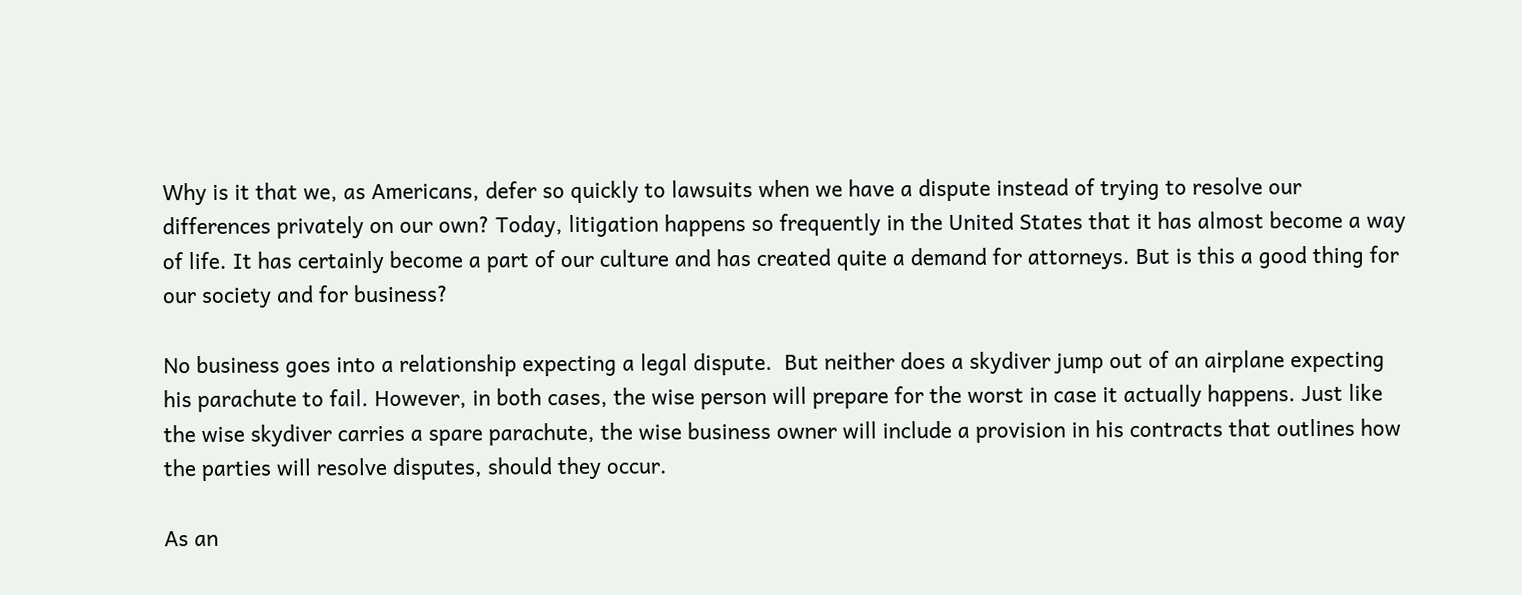Why is it that we, as Americans, defer so quickly to lawsuits when we have a dispute instead of trying to resolve our differences privately on our own? Today, litigation happens so frequently in the United States that it has almost become a way of life. It has certainly become a part of our culture and has created quite a demand for attorneys. But is this a good thing for our society and for business?

No business goes into a relationship expecting a legal dispute.  But neither does a skydiver jump out of an airplane expecting his parachute to fail. However, in both cases, the wise person will prepare for the worst in case it actually happens. Just like the wise skydiver carries a spare parachute, the wise business owner will include a provision in his contracts that outlines how the parties will resolve disputes, should they occur.

As an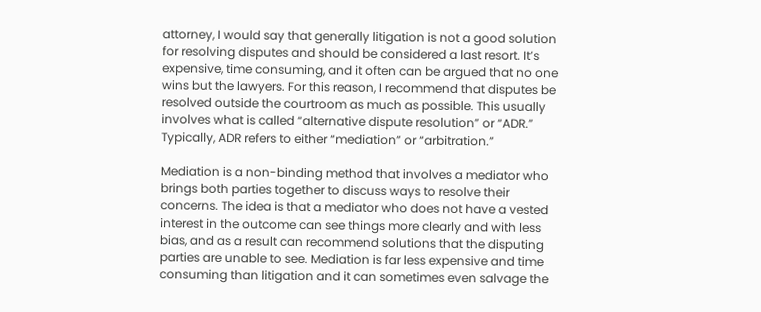attorney, I would say that generally litigation is not a good solution for resolving disputes and should be considered a last resort. It’s expensive, time consuming, and it often can be argued that no one wins but the lawyers. For this reason, I recommend that disputes be resolved outside the courtroom as much as possible. This usually involves what is called “alternative dispute resolution” or “ADR.” Typically, ADR refers to either “mediation” or “arbitration.”

Mediation is a non-binding method that involves a mediator who brings both parties together to discuss ways to resolve their concerns. The idea is that a mediator who does not have a vested interest in the outcome can see things more clearly and with less bias, and as a result can recommend solutions that the disputing parties are unable to see. Mediation is far less expensive and time consuming than litigation and it can sometimes even salvage the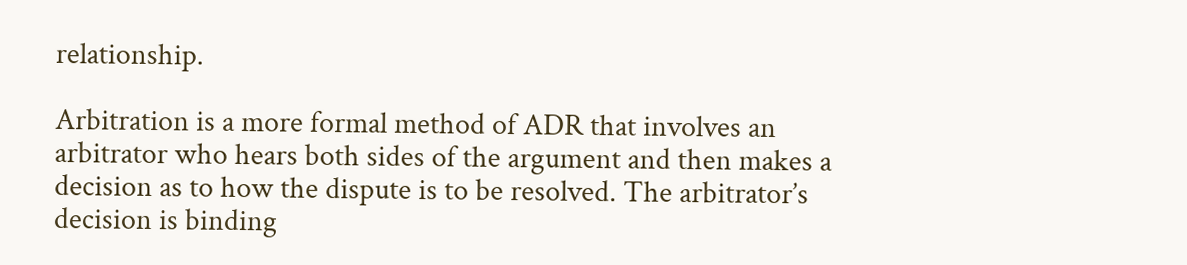relationship.

Arbitration is a more formal method of ADR that involves an arbitrator who hears both sides of the argument and then makes a decision as to how the dispute is to be resolved. The arbitrator’s decision is binding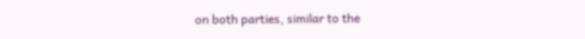on both parties, similar to the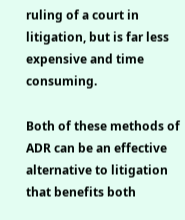ruling of a court in litigation, but is far less expensive and time consuming.

Both of these methods of ADR can be an effective alternative to litigation that benefits both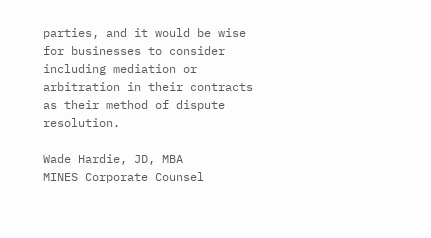parties, and it would be wise for businesses to consider including mediation or arbitration in their contracts as their method of dispute resolution.

Wade Hardie, JD, MBA
MINES Corporate Counsel